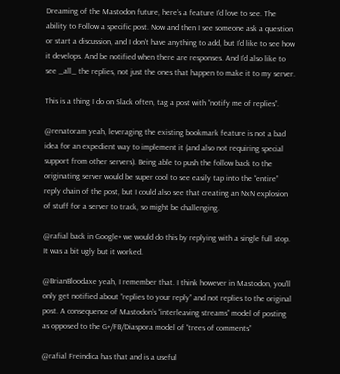Dreaming of the Mastodon future, here’s a feature I’d love to see. The ability to Follow a specific post. Now and then I see someone ask a question or start a discussion, and I don’t have anything to add, but I’d like to see how it develops. And be notified when there are responses. And I’d also like to see _all_ the replies, not just the ones that happen to make it to my server.

This is a thing I do on Slack often, tag a post with “notify me of replies”.

@renatoram yeah, leveraging the existing bookmark feature is not a bad idea for an expedient way to implement it (and also not requiring special support from other servers). Being able to push the follow back to the originating server would be super cool to see easily tap into the “entire” reply chain of the post, but I could also see that creating an NxN explosion of stuff for a server to track, so might be challenging.

@rafial back in Google+ we would do this by replying with a single full stop. It was a bit ugly but it worked.

@BrianBloodaxe yeah, I remember that. I think however in Mastodon, you’ll only get notified about “replies to your reply” and not replies to the original post. A consequence of Mastodon’s “interleaving streams” model of posting as opposed to the G+/FB/Diaspora model of “trees of comments”

@rafial Freindica has that and is a useful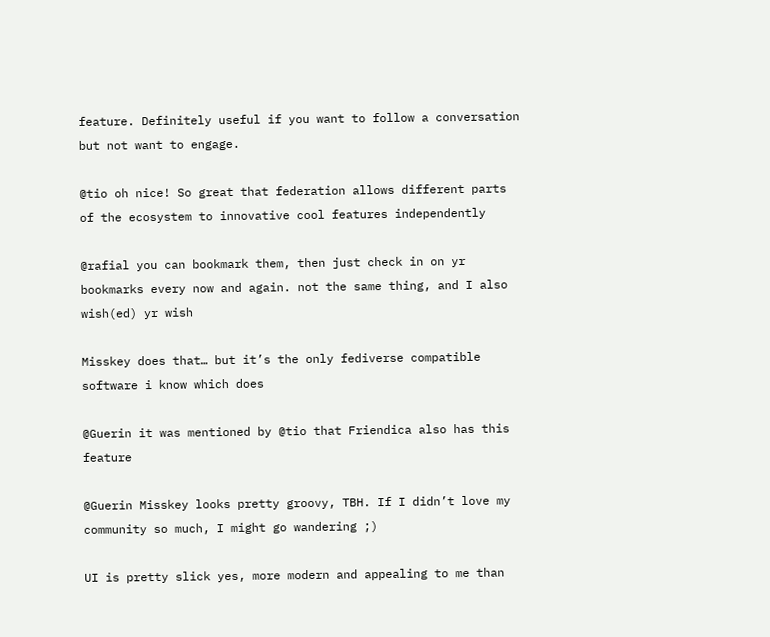feature. Definitely useful if you want to follow a conversation but not want to engage.

@tio oh nice! So great that federation allows different parts of the ecosystem to innovative cool features independently

@rafial you can bookmark them, then just check in on yr bookmarks every now and again. not the same thing, and I also wish(ed) yr wish

Misskey does that… but it’s the only fediverse compatible software i know which does

@Guerin it was mentioned by @tio that Friendica also has this feature

@Guerin Misskey looks pretty groovy, TBH. If I didn’t love my community so much, I might go wandering ;)

UI is pretty slick yes, more modern and appealing to me than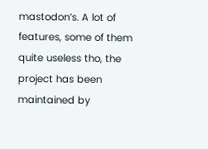mastodon’s. A lot of features, some of them quite useless tho, the project has been maintained by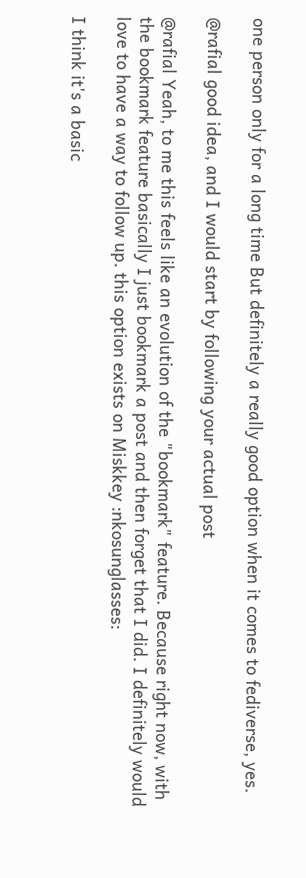one person only for a long time But definitely a really good option when it comes to fediverse, yes.

@rafial good idea, and I would start by following your actual post

@rafial Yeah, to me this feels like an evolution of the "bookmark" feature. Because right now, with the bookmark feature basically I just bookmark a post and then forget that I did. I definitely would love to have a way to follow up. this option exists on Miskkey :nkosunglasses:

I think it's a basic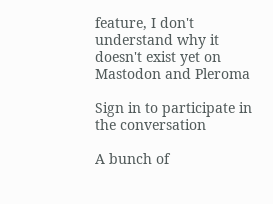feature, I don't understand why it doesn't exist yet on Mastodon and Pleroma

Sign in to participate in the conversation

A bunch of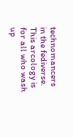technomancers in the fediverse. This arcology is for all who wash up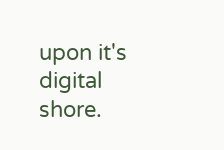upon it's digital shore.